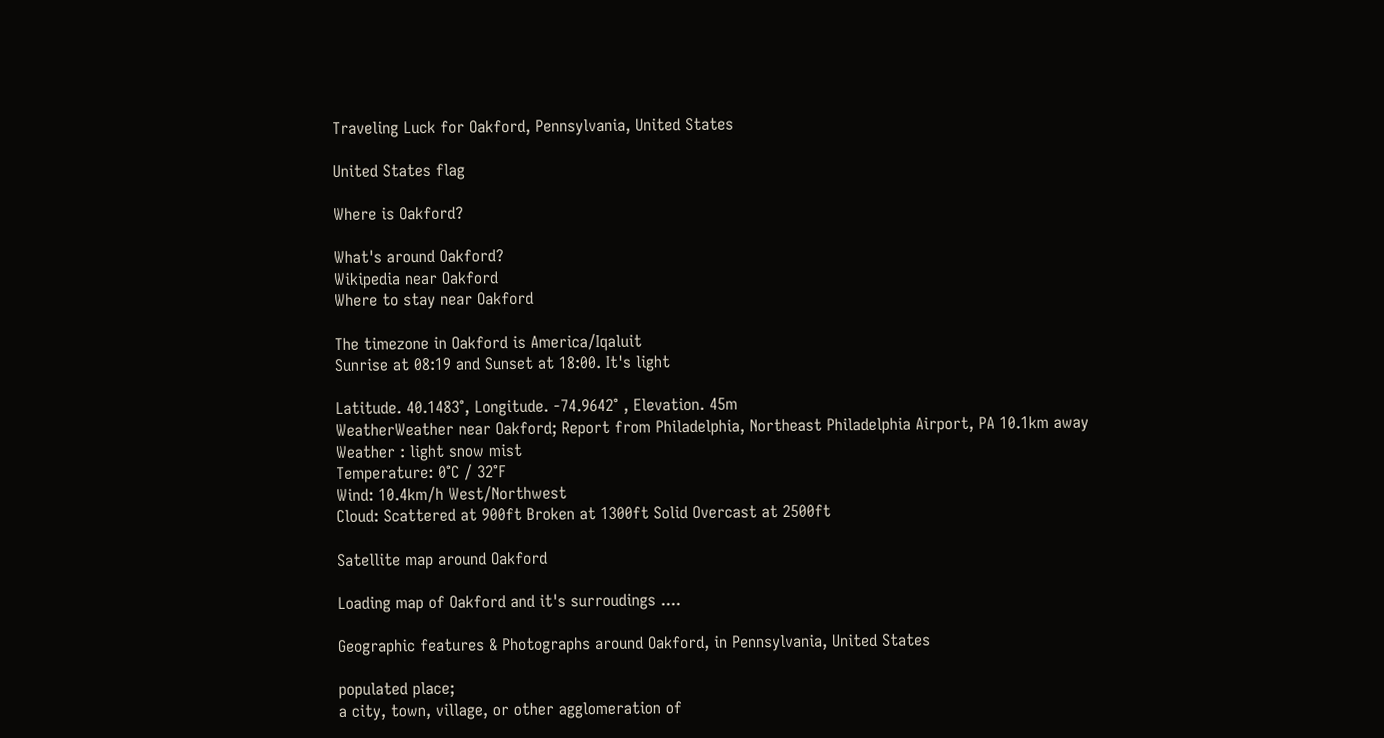Traveling Luck for Oakford, Pennsylvania, United States

United States flag

Where is Oakford?

What's around Oakford?
Wikipedia near Oakford
Where to stay near Oakford

The timezone in Oakford is America/Iqaluit
Sunrise at 08:19 and Sunset at 18:00. It's light

Latitude. 40.1483°, Longitude. -74.9642° , Elevation. 45m
WeatherWeather near Oakford; Report from Philadelphia, Northeast Philadelphia Airport, PA 10.1km away
Weather : light snow mist
Temperature: 0°C / 32°F
Wind: 10.4km/h West/Northwest
Cloud: Scattered at 900ft Broken at 1300ft Solid Overcast at 2500ft

Satellite map around Oakford

Loading map of Oakford and it's surroudings ....

Geographic features & Photographs around Oakford, in Pennsylvania, United States

populated place;
a city, town, village, or other agglomeration of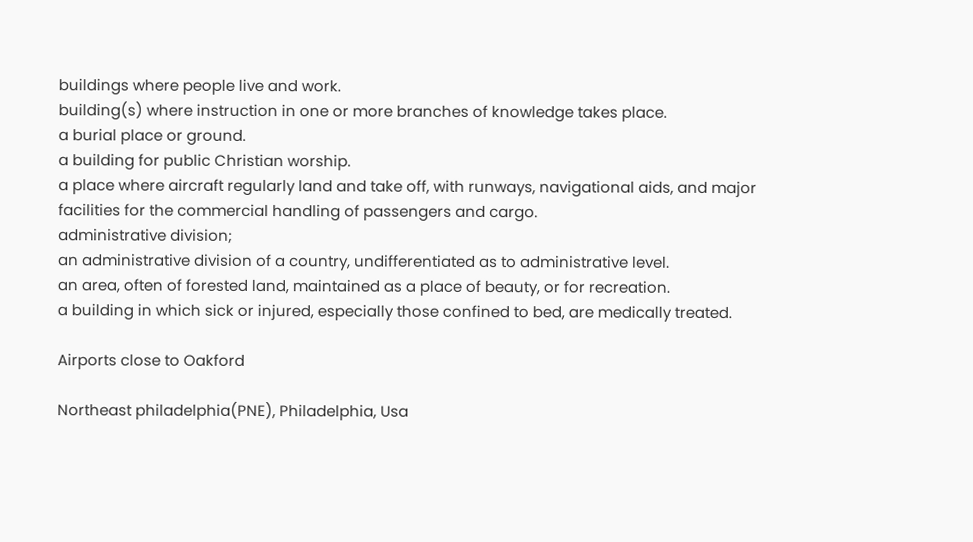buildings where people live and work.
building(s) where instruction in one or more branches of knowledge takes place.
a burial place or ground.
a building for public Christian worship.
a place where aircraft regularly land and take off, with runways, navigational aids, and major facilities for the commercial handling of passengers and cargo.
administrative division;
an administrative division of a country, undifferentiated as to administrative level.
an area, often of forested land, maintained as a place of beauty, or for recreation.
a building in which sick or injured, especially those confined to bed, are medically treated.

Airports close to Oakford

Northeast philadelphia(PNE), Philadelphia, Usa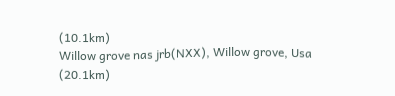(10.1km)
Willow grove nas jrb(NXX), Willow grove, Usa (20.1km)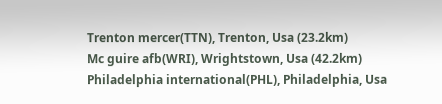Trenton mercer(TTN), Trenton, Usa (23.2km)
Mc guire afb(WRI), Wrightstown, Usa (42.2km)
Philadelphia international(PHL), Philadelphia, Usa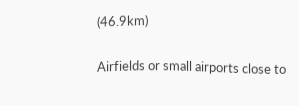(46.9km)

Airfields or small airports close to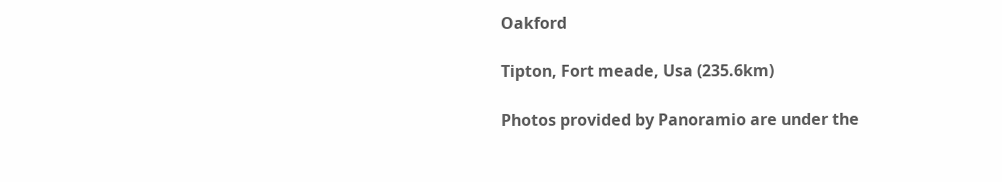Oakford

Tipton, Fort meade, Usa (235.6km)

Photos provided by Panoramio are under the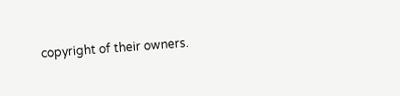copyright of their owners.